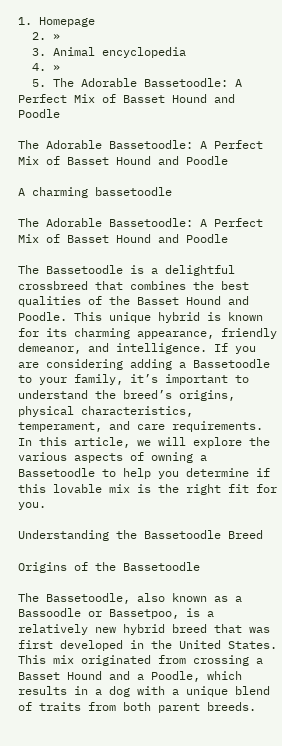1. Homepage
  2. »
  3. Animal encyclopedia
  4. »
  5. The Adorable Bassetoodle: A Perfect Mix of Basset Hound and Poodle

The Adorable Bassetoodle: A Perfect Mix of Basset Hound and Poodle

A charming bassetoodle

The Adorable Bassetoodle: A Perfect Mix of Basset Hound and Poodle

The Bassetoodle is a delightful crossbreed that combines the best qualities of the Basset Hound and Poodle. This unique hybrid is known for its charming appearance, friendly demeanor, and intelligence. If you are considering adding a Bassetoodle to your family, it’s important to understand the breed’s origins, physical characteristics, temperament, and care requirements. In this article, we will explore the various aspects of owning a Bassetoodle to help you determine if this lovable mix is the right fit for you.

Understanding the Bassetoodle Breed

Origins of the Bassetoodle

The Bassetoodle, also known as a Bassoodle or Bassetpoo, is a relatively new hybrid breed that was first developed in the United States. This mix originated from crossing a Basset Hound and a Poodle, which results in a dog with a unique blend of traits from both parent breeds.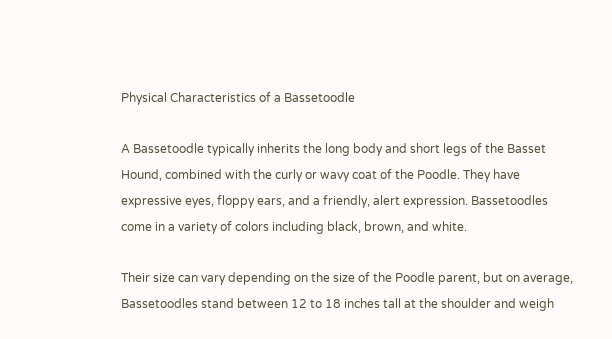Physical Characteristics of a Bassetoodle

A Bassetoodle typically inherits the long body and short legs of the Basset Hound, combined with the curly or wavy coat of the Poodle. They have expressive eyes, floppy ears, and a friendly, alert expression. Bassetoodles come in a variety of colors including black, brown, and white.

Their size can vary depending on the size of the Poodle parent, but on average, Bassetoodles stand between 12 to 18 inches tall at the shoulder and weigh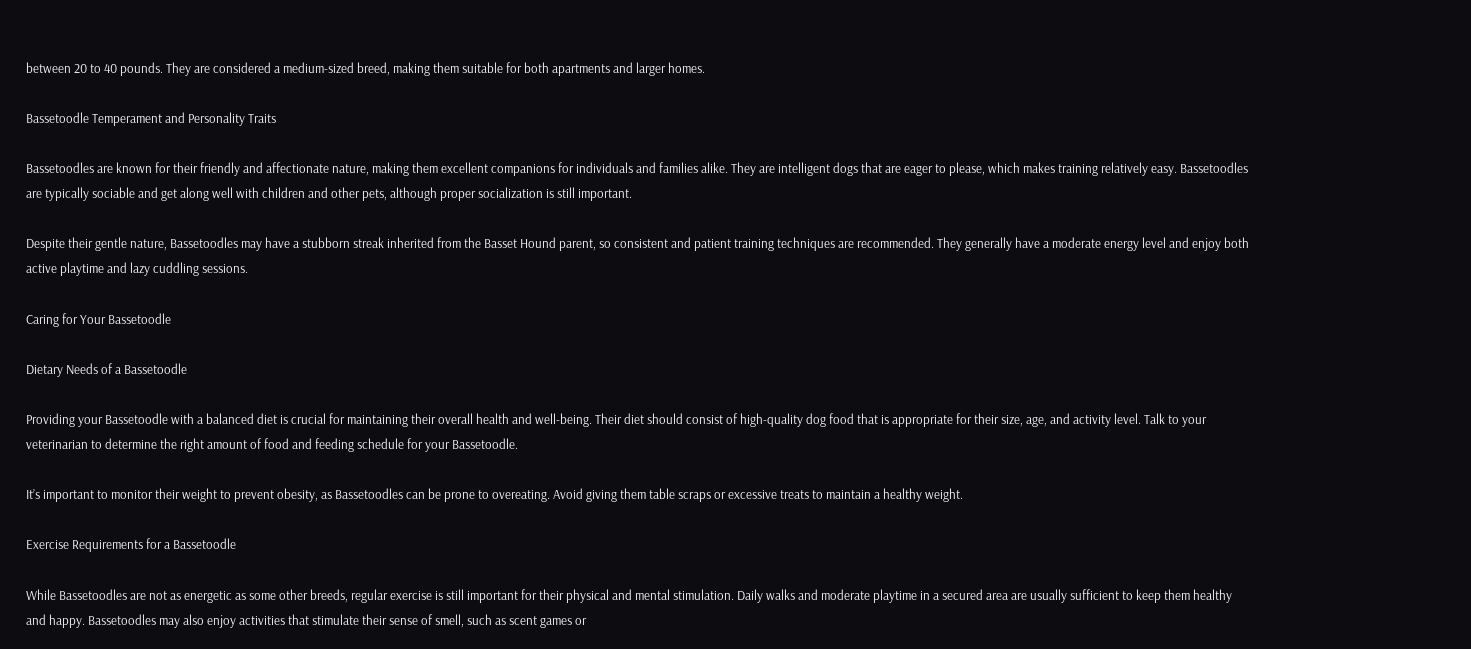between 20 to 40 pounds. They are considered a medium-sized breed, making them suitable for both apartments and larger homes.

Bassetoodle Temperament and Personality Traits

Bassetoodles are known for their friendly and affectionate nature, making them excellent companions for individuals and families alike. They are intelligent dogs that are eager to please, which makes training relatively easy. Bassetoodles are typically sociable and get along well with children and other pets, although proper socialization is still important.

Despite their gentle nature, Bassetoodles may have a stubborn streak inherited from the Basset Hound parent, so consistent and patient training techniques are recommended. They generally have a moderate energy level and enjoy both active playtime and lazy cuddling sessions.

Caring for Your Bassetoodle

Dietary Needs of a Bassetoodle

Providing your Bassetoodle with a balanced diet is crucial for maintaining their overall health and well-being. Their diet should consist of high-quality dog food that is appropriate for their size, age, and activity level. Talk to your veterinarian to determine the right amount of food and feeding schedule for your Bassetoodle.

It’s important to monitor their weight to prevent obesity, as Bassetoodles can be prone to overeating. Avoid giving them table scraps or excessive treats to maintain a healthy weight.

Exercise Requirements for a Bassetoodle

While Bassetoodles are not as energetic as some other breeds, regular exercise is still important for their physical and mental stimulation. Daily walks and moderate playtime in a secured area are usually sufficient to keep them healthy and happy. Bassetoodles may also enjoy activities that stimulate their sense of smell, such as scent games or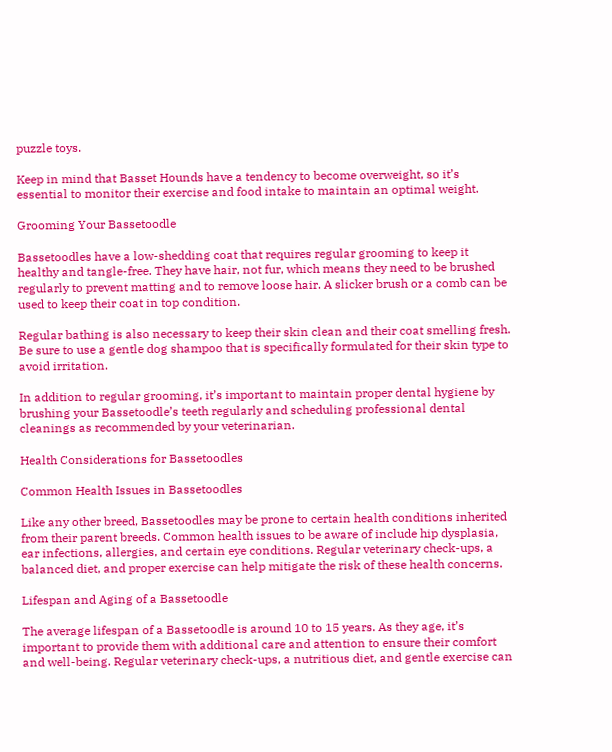puzzle toys.

Keep in mind that Basset Hounds have a tendency to become overweight, so it’s essential to monitor their exercise and food intake to maintain an optimal weight.

Grooming Your Bassetoodle

Bassetoodles have a low-shedding coat that requires regular grooming to keep it healthy and tangle-free. They have hair, not fur, which means they need to be brushed regularly to prevent matting and to remove loose hair. A slicker brush or a comb can be used to keep their coat in top condition.

Regular bathing is also necessary to keep their skin clean and their coat smelling fresh. Be sure to use a gentle dog shampoo that is specifically formulated for their skin type to avoid irritation.

In addition to regular grooming, it’s important to maintain proper dental hygiene by brushing your Bassetoodle’s teeth regularly and scheduling professional dental cleanings as recommended by your veterinarian.

Health Considerations for Bassetoodles

Common Health Issues in Bassetoodles

Like any other breed, Bassetoodles may be prone to certain health conditions inherited from their parent breeds. Common health issues to be aware of include hip dysplasia, ear infections, allergies, and certain eye conditions. Regular veterinary check-ups, a balanced diet, and proper exercise can help mitigate the risk of these health concerns.

Lifespan and Aging of a Bassetoodle

The average lifespan of a Bassetoodle is around 10 to 15 years. As they age, it’s important to provide them with additional care and attention to ensure their comfort and well-being. Regular veterinary check-ups, a nutritious diet, and gentle exercise can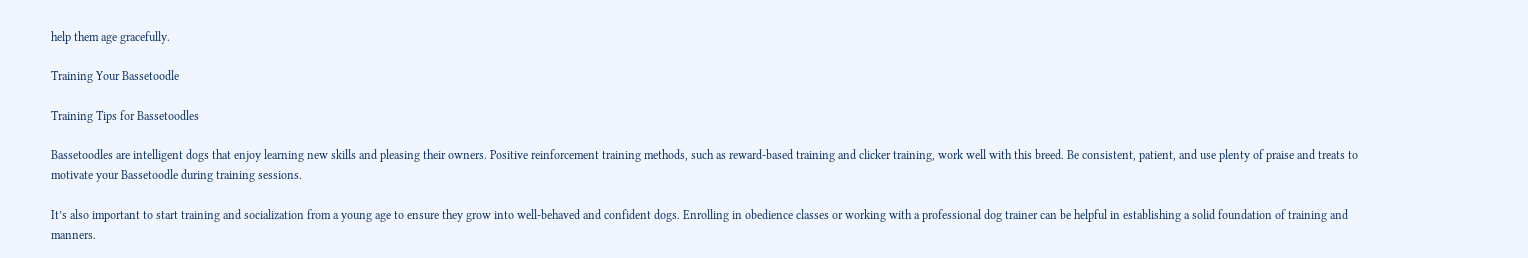help them age gracefully.

Training Your Bassetoodle

Training Tips for Bassetoodles

Bassetoodles are intelligent dogs that enjoy learning new skills and pleasing their owners. Positive reinforcement training methods, such as reward-based training and clicker training, work well with this breed. Be consistent, patient, and use plenty of praise and treats to motivate your Bassetoodle during training sessions.

It’s also important to start training and socialization from a young age to ensure they grow into well-behaved and confident dogs. Enrolling in obedience classes or working with a professional dog trainer can be helpful in establishing a solid foundation of training and manners.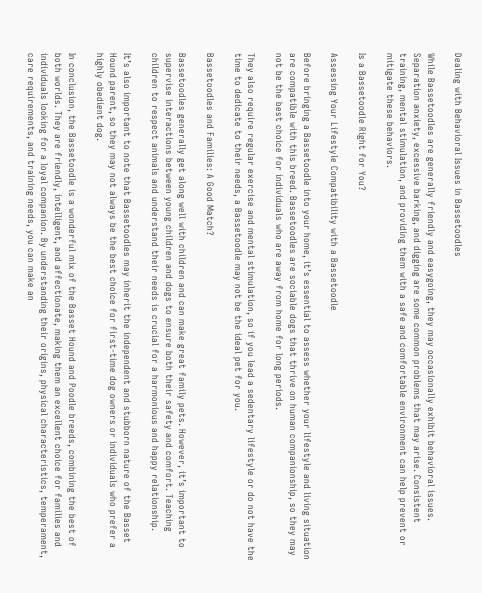Dealing with Behavioral Issues in Bassetoodles

While Bassetoodles are generally friendly and easygoing, they may occasionally exhibit behavioral issues. Separation anxiety, excessive barking, and digging are some common problems that may arise. Consistent training, mental stimulation, and providing them with a safe and comfortable environment can help prevent or mitigate these behaviors.

Is a Bassetoodle Right for You?

Assessing Your Lifestyle Compatibility with a Bassetoodle

Before bringing a Bassetoodle into your home, it’s essential to assess whether your lifestyle and living situation are compatible with this breed. Bassetoodles are sociable dogs that thrive on human companionship, so they may not be the best choice for individuals who are away from home for long periods.

They also require regular exercise and mental stimulation, so if you lead a sedentary lifestyle or do not have the time to dedicate to their needs, a Bassetoodle may not be the ideal pet for you.

Bassetoodles and Families: A Good Match?

Bassetoodles generally get along well with children and can make great family pets. However, it’s important to supervise interactions between young children and dogs to ensure both their safety and comfort. Teaching children to respect animals and understand their needs is crucial for a harmonious and happy relationship.

It’s also important to note that Bassetoodles may inherit the independent and stubborn nature of the Basset Hound parent, so they may not always be the best choice for first-time dog owners or individuals who prefer a highly obedient dog.

In conclusion, the Bassetoodle is a wonderful mix of the Basset Hound and Poodle breeds, combining the best of both worlds. They are friendly, intelligent, and affectionate, making them an excellent choice for families and individuals looking for a loyal companion. By understanding their origins, physical characteristics, temperament, care requirements, and training needs, you can make an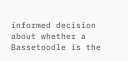informed decision about whether a Bassetoodle is the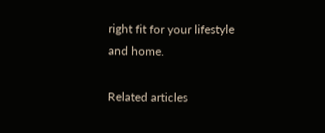right fit for your lifestyle and home.

Related articles